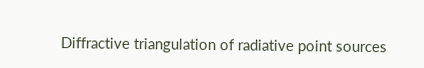Diffractive triangulation of radiative point sources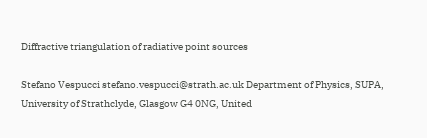Diffractive triangulation of radiative point sources

Stefano Vespucci stefano.vespucci@strath.ac.uk Department of Physics, SUPA, University of Strathclyde, Glasgow G4 0NG, United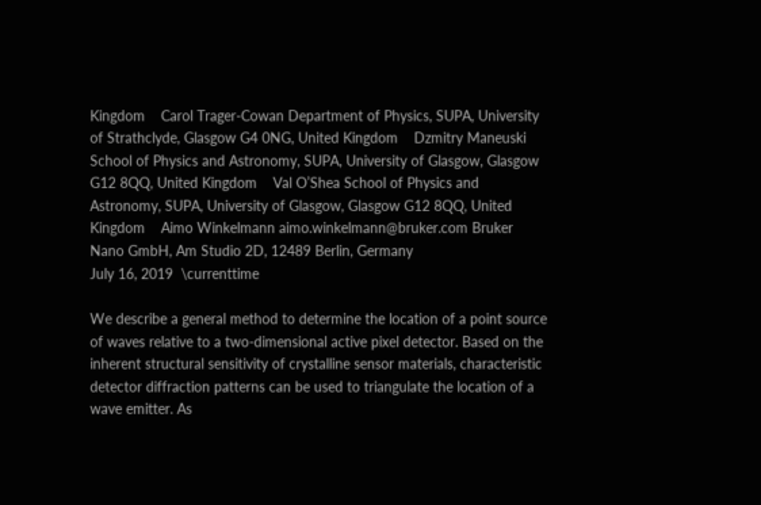Kingdom    Carol Trager-Cowan Department of Physics, SUPA, University of Strathclyde, Glasgow G4 0NG, United Kingdom    Dzmitry Maneuski School of Physics and Astronomy, SUPA, University of Glasgow, Glasgow G12 8QQ, United Kingdom    Val O’Shea School of Physics and Astronomy, SUPA, University of Glasgow, Glasgow G12 8QQ, United Kingdom    Aimo Winkelmann aimo.winkelmann@bruker.com Bruker Nano GmbH, Am Studio 2D, 12489 Berlin, Germany
July 16, 2019  \currenttime

We describe a general method to determine the location of a point source of waves relative to a two-dimensional active pixel detector. Based on the inherent structural sensitivity of crystalline sensor materials, characteristic detector diffraction patterns can be used to triangulate the location of a wave emitter. As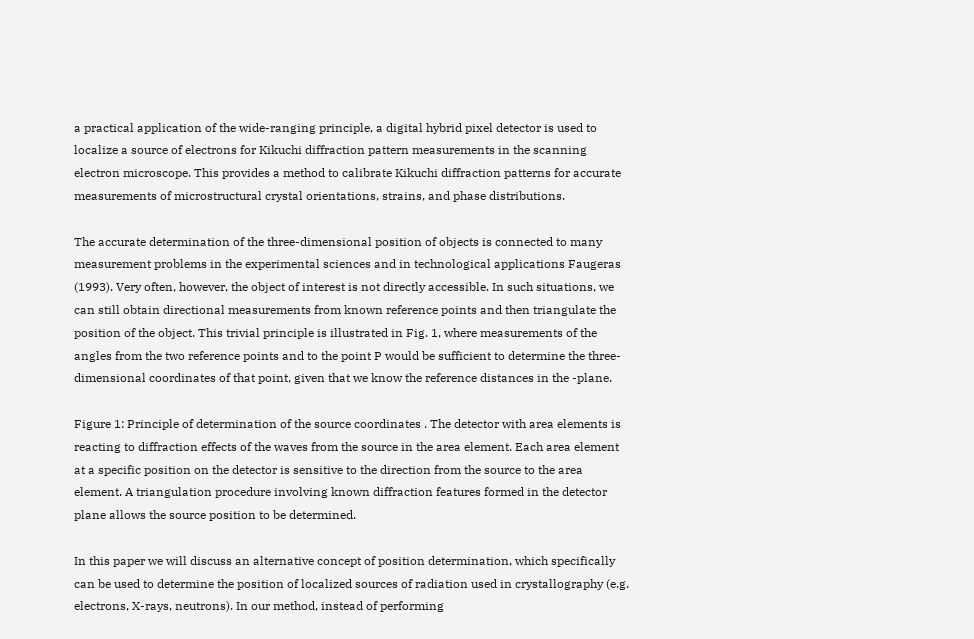a practical application of the wide-ranging principle, a digital hybrid pixel detector is used to localize a source of electrons for Kikuchi diffraction pattern measurements in the scanning electron microscope. This provides a method to calibrate Kikuchi diffraction patterns for accurate measurements of microstructural crystal orientations, strains, and phase distributions.

The accurate determination of the three-dimensional position of objects is connected to many measurement problems in the experimental sciences and in technological applications Faugeras (1993). Very often, however, the object of interest is not directly accessible. In such situations, we can still obtain directional measurements from known reference points and then triangulate the position of the object. This trivial principle is illustrated in Fig. 1, where measurements of the angles from the two reference points and to the point P would be sufficient to determine the three-dimensional coordinates of that point, given that we know the reference distances in the -plane.

Figure 1: Principle of determination of the source coordinates . The detector with area elements is reacting to diffraction effects of the waves from the source in the area element. Each area element at a specific position on the detector is sensitive to the direction from the source to the area element. A triangulation procedure involving known diffraction features formed in the detector plane allows the source position to be determined.

In this paper we will discuss an alternative concept of position determination, which specifically can be used to determine the position of localized sources of radiation used in crystallography (e.g. electrons, X-rays, neutrons). In our method, instead of performing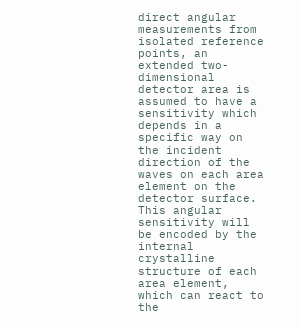direct angular measurements from isolated reference points, an extended two-dimensional detector area is assumed to have a sensitivity which depends in a specific way on the incident direction of the waves on each area element on the detector surface. This angular sensitivity will be encoded by the internal crystalline structure of each area element, which can react to the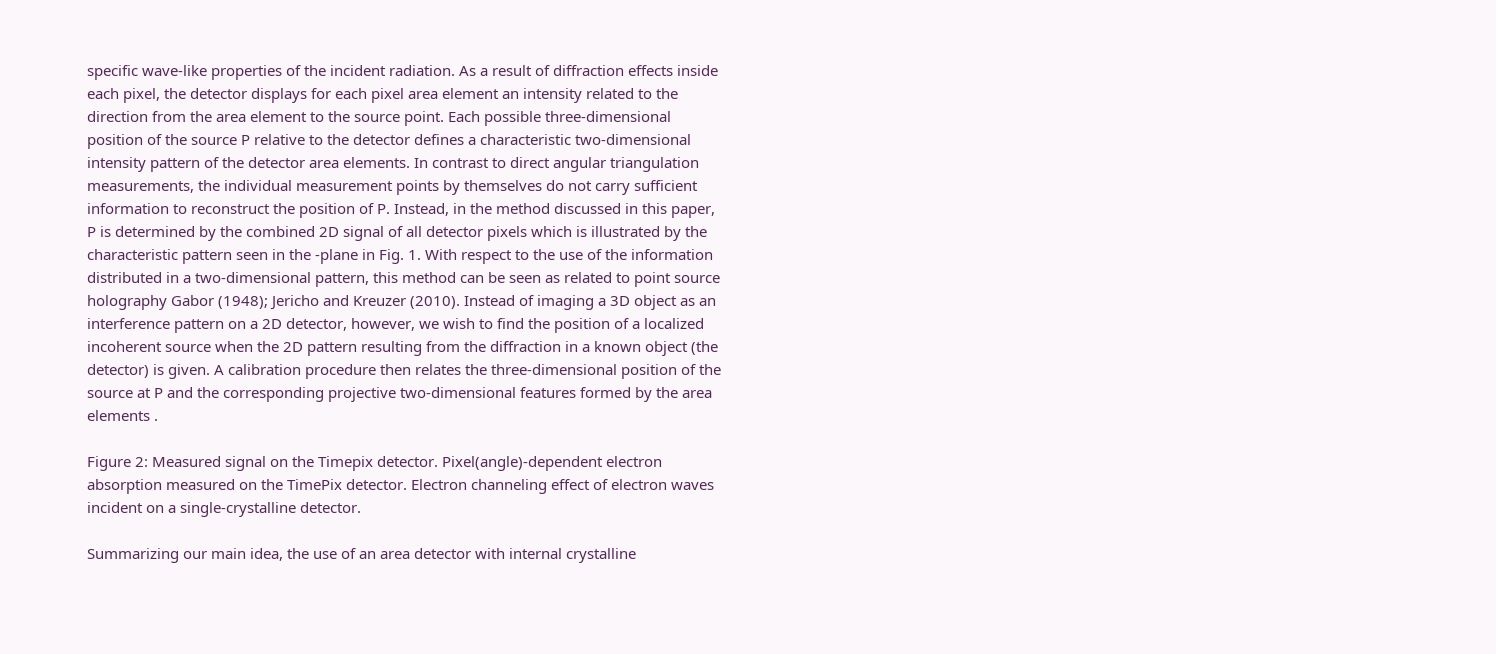specific wave-like properties of the incident radiation. As a result of diffraction effects inside each pixel, the detector displays for each pixel area element an intensity related to the direction from the area element to the source point. Each possible three-dimensional position of the source P relative to the detector defines a characteristic two-dimensional intensity pattern of the detector area elements. In contrast to direct angular triangulation measurements, the individual measurement points by themselves do not carry sufficient information to reconstruct the position of P. Instead, in the method discussed in this paper, P is determined by the combined 2D signal of all detector pixels which is illustrated by the characteristic pattern seen in the -plane in Fig. 1. With respect to the use of the information distributed in a two-dimensional pattern, this method can be seen as related to point source holography Gabor (1948); Jericho and Kreuzer (2010). Instead of imaging a 3D object as an interference pattern on a 2D detector, however, we wish to find the position of a localized incoherent source when the 2D pattern resulting from the diffraction in a known object (the detector) is given. A calibration procedure then relates the three-dimensional position of the source at P and the corresponding projective two-dimensional features formed by the area elements .

Figure 2: Measured signal on the Timepix detector. Pixel(angle)-dependent electron absorption measured on the TimePix detector. Electron channeling effect of electron waves incident on a single-crystalline detector.

Summarizing our main idea, the use of an area detector with internal crystalline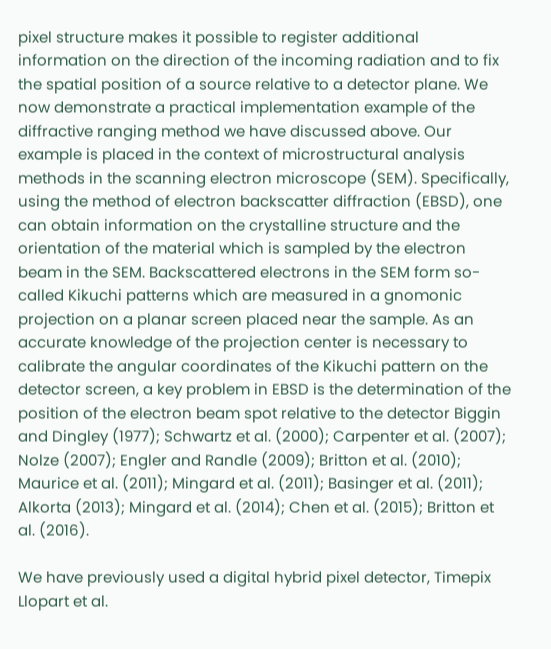pixel structure makes it possible to register additional information on the direction of the incoming radiation and to fix the spatial position of a source relative to a detector plane. We now demonstrate a practical implementation example of the diffractive ranging method we have discussed above. Our example is placed in the context of microstructural analysis methods in the scanning electron microscope (SEM). Specifically, using the method of electron backscatter diffraction (EBSD), one can obtain information on the crystalline structure and the orientation of the material which is sampled by the electron beam in the SEM. Backscattered electrons in the SEM form so-called Kikuchi patterns which are measured in a gnomonic projection on a planar screen placed near the sample. As an accurate knowledge of the projection center is necessary to calibrate the angular coordinates of the Kikuchi pattern on the detector screen, a key problem in EBSD is the determination of the position of the electron beam spot relative to the detector Biggin and Dingley (1977); Schwartz et al. (2000); Carpenter et al. (2007); Nolze (2007); Engler and Randle (2009); Britton et al. (2010); Maurice et al. (2011); Mingard et al. (2011); Basinger et al. (2011); Alkorta (2013); Mingard et al. (2014); Chen et al. (2015); Britton et al. (2016).

We have previously used a digital hybrid pixel detector, Timepix Llopart et al.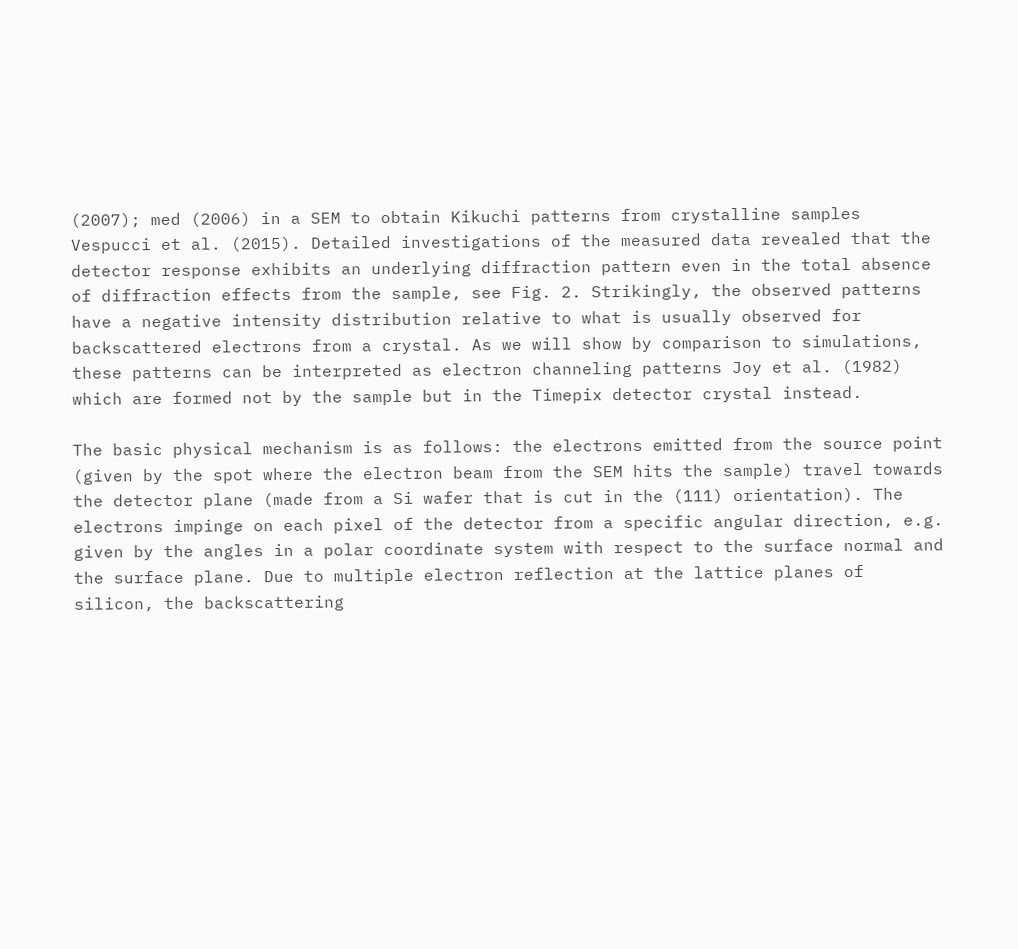(2007); med (2006) in a SEM to obtain Kikuchi patterns from crystalline samples Vespucci et al. (2015). Detailed investigations of the measured data revealed that the detector response exhibits an underlying diffraction pattern even in the total absence of diffraction effects from the sample, see Fig. 2. Strikingly, the observed patterns have a negative intensity distribution relative to what is usually observed for backscattered electrons from a crystal. As we will show by comparison to simulations, these patterns can be interpreted as electron channeling patterns Joy et al. (1982) which are formed not by the sample but in the Timepix detector crystal instead.

The basic physical mechanism is as follows: the electrons emitted from the source point (given by the spot where the electron beam from the SEM hits the sample) travel towards the detector plane (made from a Si wafer that is cut in the (111) orientation). The electrons impinge on each pixel of the detector from a specific angular direction, e.g. given by the angles in a polar coordinate system with respect to the surface normal and the surface plane. Due to multiple electron reflection at the lattice planes of silicon, the backscattering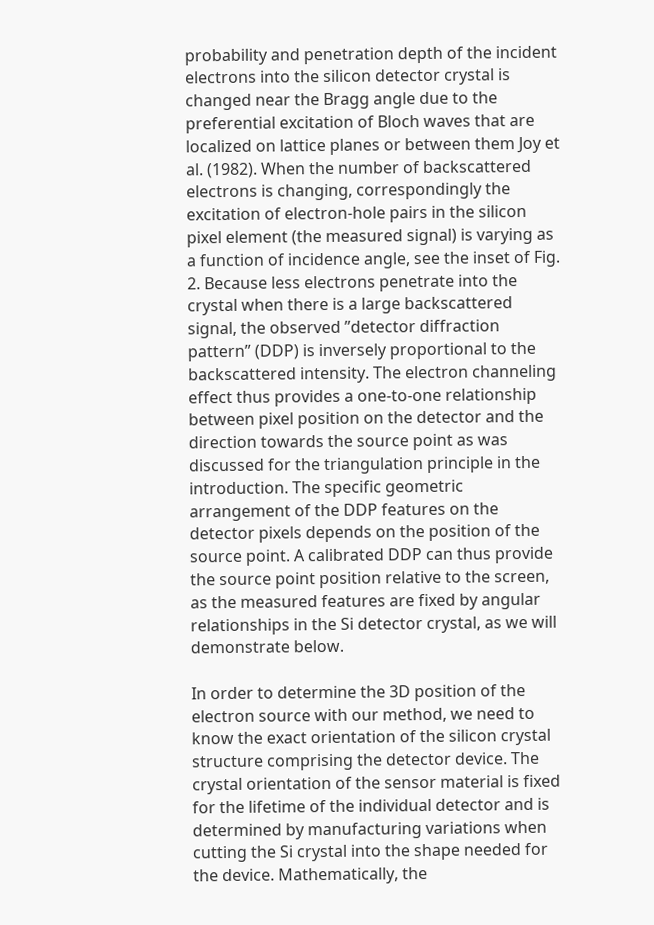probability and penetration depth of the incident electrons into the silicon detector crystal is changed near the Bragg angle due to the preferential excitation of Bloch waves that are localized on lattice planes or between them Joy et al. (1982). When the number of backscattered electrons is changing, correspondingly the excitation of electron-hole pairs in the silicon pixel element (the measured signal) is varying as a function of incidence angle, see the inset of Fig. 2. Because less electrons penetrate into the crystal when there is a large backscattered signal, the observed ”detector diffraction pattern” (DDP) is inversely proportional to the backscattered intensity. The electron channeling effect thus provides a one-to-one relationship between pixel position on the detector and the direction towards the source point as was discussed for the triangulation principle in the introduction. The specific geometric arrangement of the DDP features on the detector pixels depends on the position of the source point. A calibrated DDP can thus provide the source point position relative to the screen, as the measured features are fixed by angular relationships in the Si detector crystal, as we will demonstrate below.

In order to determine the 3D position of the electron source with our method, we need to know the exact orientation of the silicon crystal structure comprising the detector device. The crystal orientation of the sensor material is fixed for the lifetime of the individual detector and is determined by manufacturing variations when cutting the Si crystal into the shape needed for the device. Mathematically, the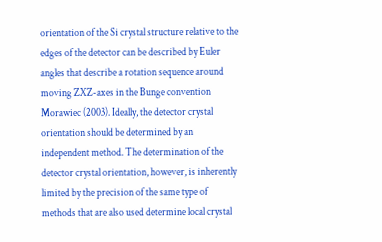orientation of the Si crystal structure relative to the edges of the detector can be described by Euler angles that describe a rotation sequence around moving ZXZ-axes in the Bunge convention Morawiec (2003). Ideally, the detector crystal orientation should be determined by an independent method. The determination of the detector crystal orientation, however, is inherently limited by the precision of the same type of methods that are also used determine local crystal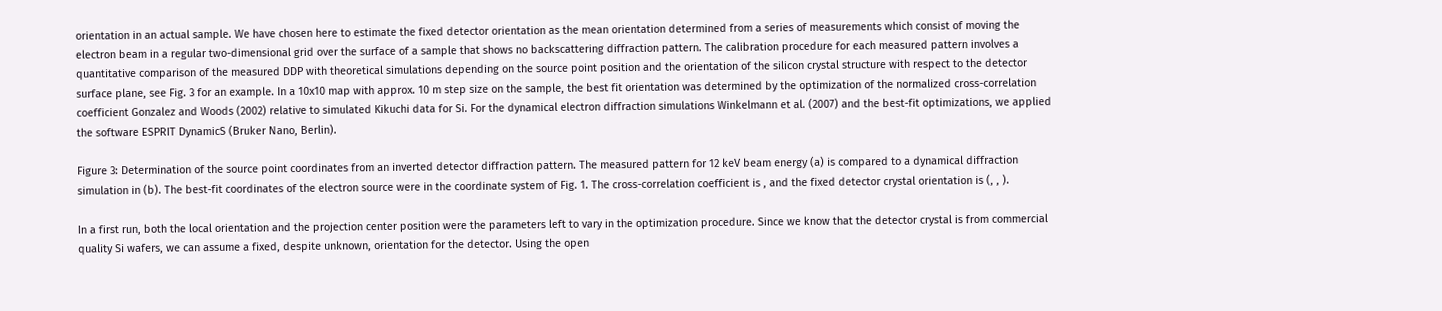orientation in an actual sample. We have chosen here to estimate the fixed detector orientation as the mean orientation determined from a series of measurements which consist of moving the electron beam in a regular two-dimensional grid over the surface of a sample that shows no backscattering diffraction pattern. The calibration procedure for each measured pattern involves a quantitative comparison of the measured DDP with theoretical simulations depending on the source point position and the orientation of the silicon crystal structure with respect to the detector surface plane, see Fig. 3 for an example. In a 10x10 map with approx. 10 m step size on the sample, the best fit orientation was determined by the optimization of the normalized cross-correlation coefficient Gonzalez and Woods (2002) relative to simulated Kikuchi data for Si. For the dynamical electron diffraction simulations Winkelmann et al. (2007) and the best-fit optimizations, we applied the software ESPRIT DynamicS (Bruker Nano, Berlin).

Figure 3: Determination of the source point coordinates from an inverted detector diffraction pattern. The measured pattern for 12 keV beam energy (a) is compared to a dynamical diffraction simulation in (b). The best-fit coordinates of the electron source were in the coordinate system of Fig. 1. The cross-correlation coefficient is , and the fixed detector crystal orientation is (, , ).

In a first run, both the local orientation and the projection center position were the parameters left to vary in the optimization procedure. Since we know that the detector crystal is from commercial quality Si wafers, we can assume a fixed, despite unknown, orientation for the detector. Using the open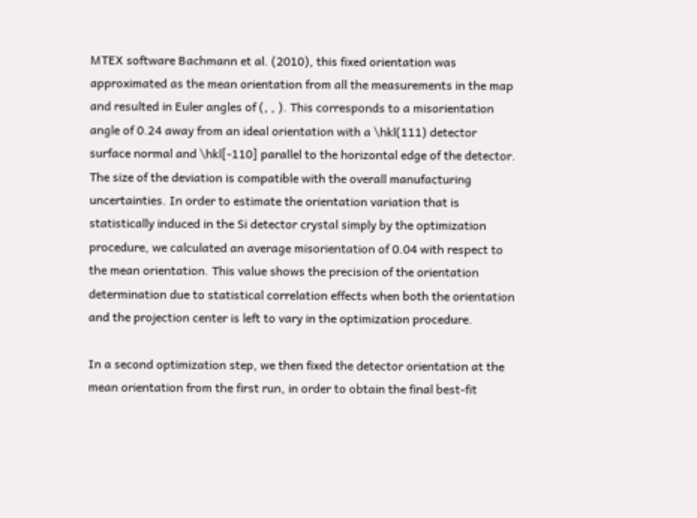MTEX software Bachmann et al. (2010), this fixed orientation was approximated as the mean orientation from all the measurements in the map and resulted in Euler angles of (, , ). This corresponds to a misorientation angle of 0.24 away from an ideal orientation with a \hkl(111) detector surface normal and \hkl[-110] parallel to the horizontal edge of the detector. The size of the deviation is compatible with the overall manufacturing uncertainties. In order to estimate the orientation variation that is statistically induced in the Si detector crystal simply by the optimization procedure, we calculated an average misorientation of 0.04 with respect to the mean orientation. This value shows the precision of the orientation determination due to statistical correlation effects when both the orientation and the projection center is left to vary in the optimization procedure.

In a second optimization step, we then fixed the detector orientation at the mean orientation from the first run, in order to obtain the final best-fit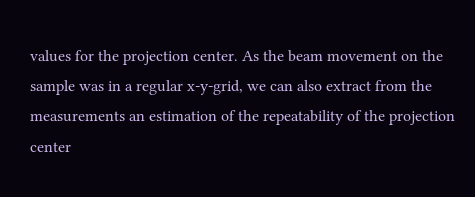values for the projection center. As the beam movement on the sample was in a regular x-y-grid, we can also extract from the measurements an estimation of the repeatability of the projection center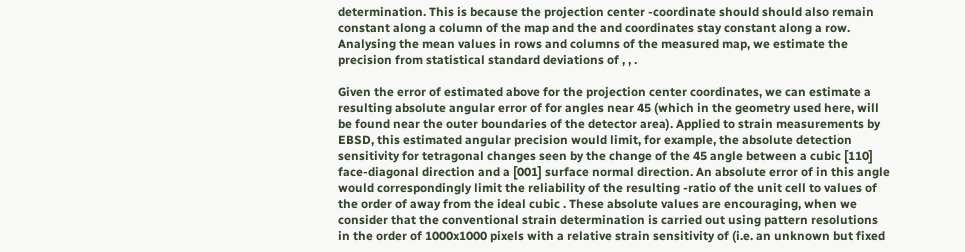determination. This is because the projection center -coordinate should should also remain constant along a column of the map and the and coordinates stay constant along a row. Analysing the mean values in rows and columns of the measured map, we estimate the precision from statistical standard deviations of , , .

Given the error of estimated above for the projection center coordinates, we can estimate a resulting absolute angular error of for angles near 45 (which in the geometry used here, will be found near the outer boundaries of the detector area). Applied to strain measurements by EBSD, this estimated angular precision would limit, for example, the absolute detection sensitivity for tetragonal changes seen by the change of the 45 angle between a cubic [110] face-diagonal direction and a [001] surface normal direction. An absolute error of in this angle would correspondingly limit the reliability of the resulting -ratio of the unit cell to values of the order of away from the ideal cubic . These absolute values are encouraging, when we consider that the conventional strain determination is carried out using pattern resolutions in the order of 1000x1000 pixels with a relative strain sensitivity of (i.e. an unknown but fixed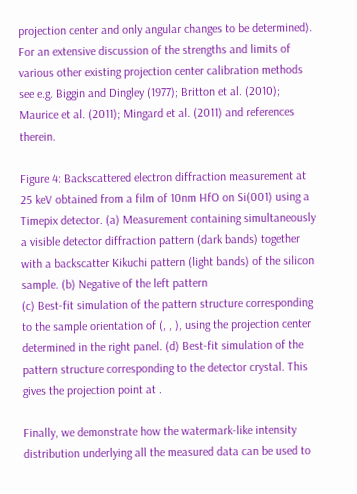projection center and only angular changes to be determined). For an extensive discussion of the strengths and limits of various other existing projection center calibration methods see e.g. Biggin and Dingley (1977); Britton et al. (2010); Maurice et al. (2011); Mingard et al. (2011) and references therein.

Figure 4: Backscattered electron diffraction measurement at 25 keV obtained from a film of 10nm HfO on Si(001) using a Timepix detector. (a) Measurement containing simultaneously a visible detector diffraction pattern (dark bands) together with a backscatter Kikuchi pattern (light bands) of the silicon sample. (b) Negative of the left pattern
(c) Best-fit simulation of the pattern structure corresponding to the sample orientation of (, , ), using the projection center determined in the right panel. (d) Best-fit simulation of the pattern structure corresponding to the detector crystal. This gives the projection point at .

Finally, we demonstrate how the watermark-like intensity distribution underlying all the measured data can be used to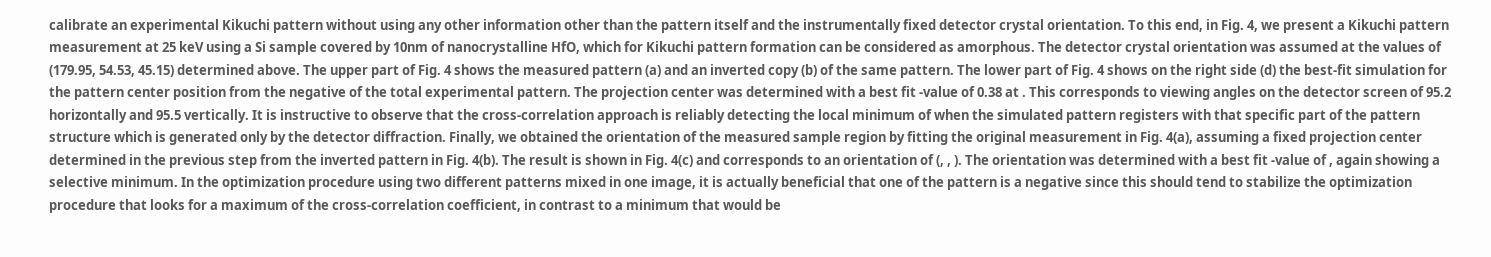calibrate an experimental Kikuchi pattern without using any other information other than the pattern itself and the instrumentally fixed detector crystal orientation. To this end, in Fig. 4, we present a Kikuchi pattern measurement at 25 keV using a Si sample covered by 10nm of nanocrystalline HfO, which for Kikuchi pattern formation can be considered as amorphous. The detector crystal orientation was assumed at the values of (179.95, 54.53, 45.15) determined above. The upper part of Fig. 4 shows the measured pattern (a) and an inverted copy (b) of the same pattern. The lower part of Fig. 4 shows on the right side (d) the best-fit simulation for the pattern center position from the negative of the total experimental pattern. The projection center was determined with a best fit -value of 0.38 at . This corresponds to viewing angles on the detector screen of 95.2 horizontally and 95.5 vertically. It is instructive to observe that the cross-correlation approach is reliably detecting the local minimum of when the simulated pattern registers with that specific part of the pattern structure which is generated only by the detector diffraction. Finally, we obtained the orientation of the measured sample region by fitting the original measurement in Fig. 4(a), assuming a fixed projection center determined in the previous step from the inverted pattern in Fig. 4(b). The result is shown in Fig. 4(c) and corresponds to an orientation of (, , ). The orientation was determined with a best fit -value of , again showing a selective minimum. In the optimization procedure using two different patterns mixed in one image, it is actually beneficial that one of the pattern is a negative since this should tend to stabilize the optimization procedure that looks for a maximum of the cross-correlation coefficient, in contrast to a minimum that would be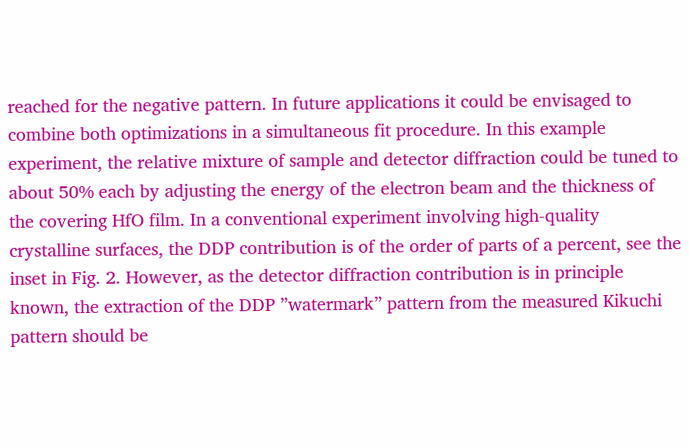reached for the negative pattern. In future applications it could be envisaged to combine both optimizations in a simultaneous fit procedure. In this example experiment, the relative mixture of sample and detector diffraction could be tuned to about 50% each by adjusting the energy of the electron beam and the thickness of the covering HfO film. In a conventional experiment involving high-quality crystalline surfaces, the DDP contribution is of the order of parts of a percent, see the inset in Fig. 2. However, as the detector diffraction contribution is in principle known, the extraction of the DDP ”watermark” pattern from the measured Kikuchi pattern should be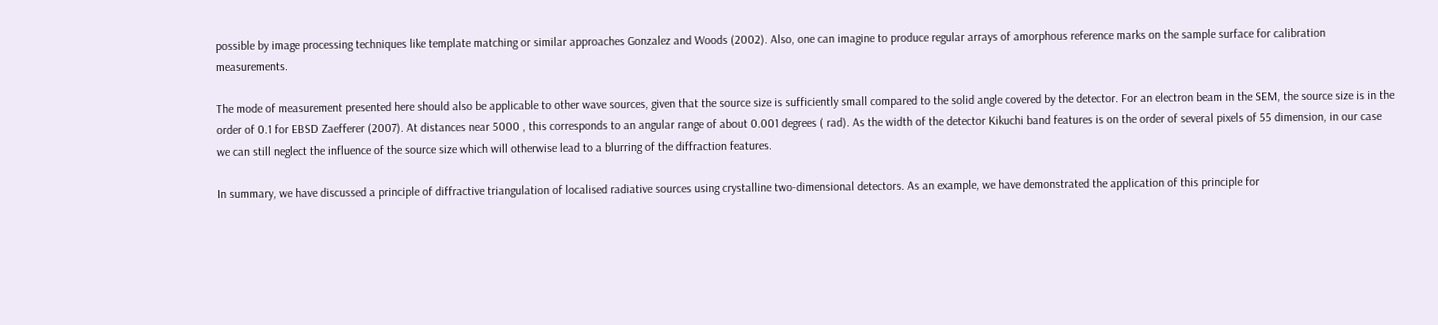possible by image processing techniques like template matching or similar approaches Gonzalez and Woods (2002). Also, one can imagine to produce regular arrays of amorphous reference marks on the sample surface for calibration measurements.

The mode of measurement presented here should also be applicable to other wave sources, given that the source size is sufficiently small compared to the solid angle covered by the detector. For an electron beam in the SEM, the source size is in the order of 0.1 for EBSD Zaefferer (2007). At distances near 5000 , this corresponds to an angular range of about 0.001 degrees ( rad). As the width of the detector Kikuchi band features is on the order of several pixels of 55 dimension, in our case we can still neglect the influence of the source size which will otherwise lead to a blurring of the diffraction features.

In summary, we have discussed a principle of diffractive triangulation of localised radiative sources using crystalline two-dimensional detectors. As an example, we have demonstrated the application of this principle for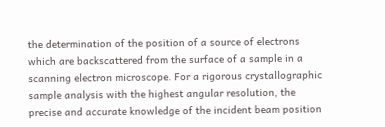the determination of the position of a source of electrons which are backscattered from the surface of a sample in a scanning electron microscope. For a rigorous crystallographic sample analysis with the highest angular resolution, the precise and accurate knowledge of the incident beam position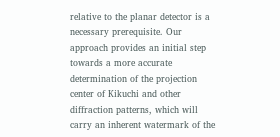relative to the planar detector is a necessary prerequisite. Our approach provides an initial step towards a more accurate determination of the projection center of Kikuchi and other diffraction patterns, which will carry an inherent watermark of the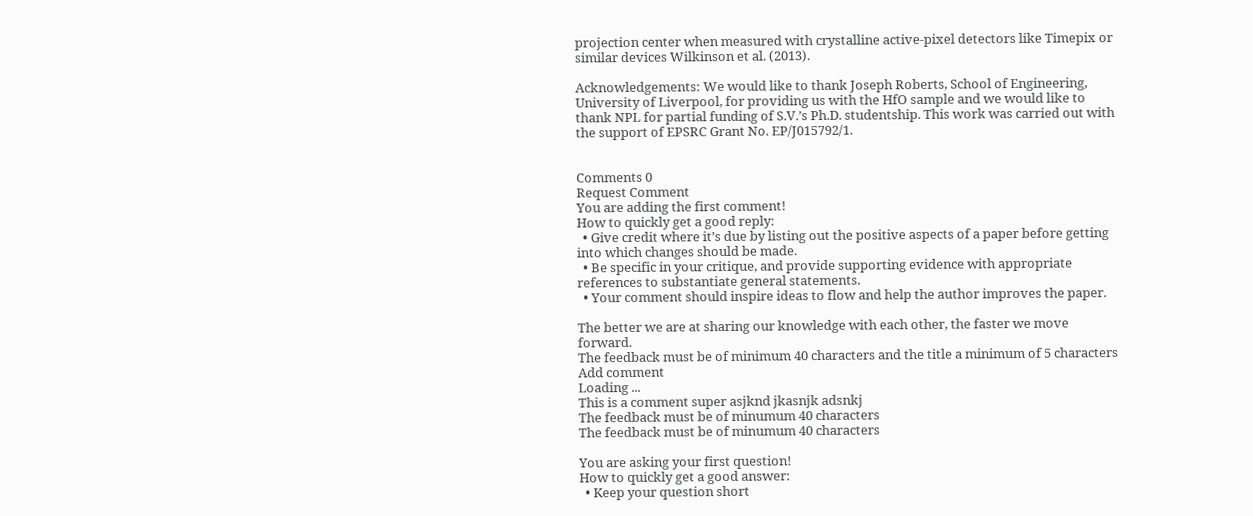projection center when measured with crystalline active-pixel detectors like Timepix or similar devices Wilkinson et al. (2013).

Acknowledgements: We would like to thank Joseph Roberts, School of Engineering, University of Liverpool, for providing us with the HfO sample and we would like to thank NPL for partial funding of S.V.’s Ph.D. studentship. This work was carried out with the support of EPSRC Grant No. EP/J015792/1.


Comments 0
Request Comment
You are adding the first comment!
How to quickly get a good reply:
  • Give credit where it’s due by listing out the positive aspects of a paper before getting into which changes should be made.
  • Be specific in your critique, and provide supporting evidence with appropriate references to substantiate general statements.
  • Your comment should inspire ideas to flow and help the author improves the paper.

The better we are at sharing our knowledge with each other, the faster we move forward.
The feedback must be of minimum 40 characters and the title a minimum of 5 characters
Add comment
Loading ...
This is a comment super asjknd jkasnjk adsnkj
The feedback must be of minumum 40 characters
The feedback must be of minumum 40 characters

You are asking your first question!
How to quickly get a good answer:
  • Keep your question short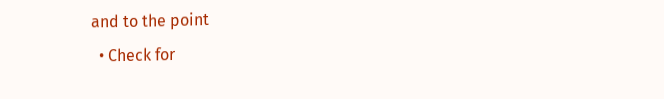and to the point
  • Check for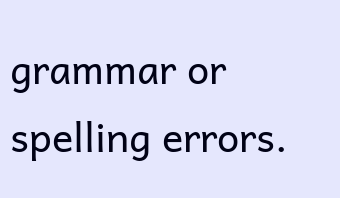grammar or spelling errors.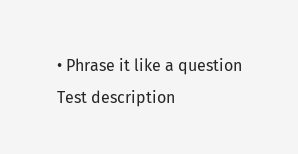• Phrase it like a question
Test description